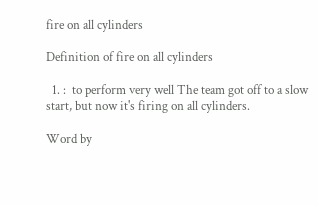fire on all cylinders

Definition of fire on all cylinders

  1. :  to perform very well The team got off to a slow start, but now it's firing on all cylinders.

Word by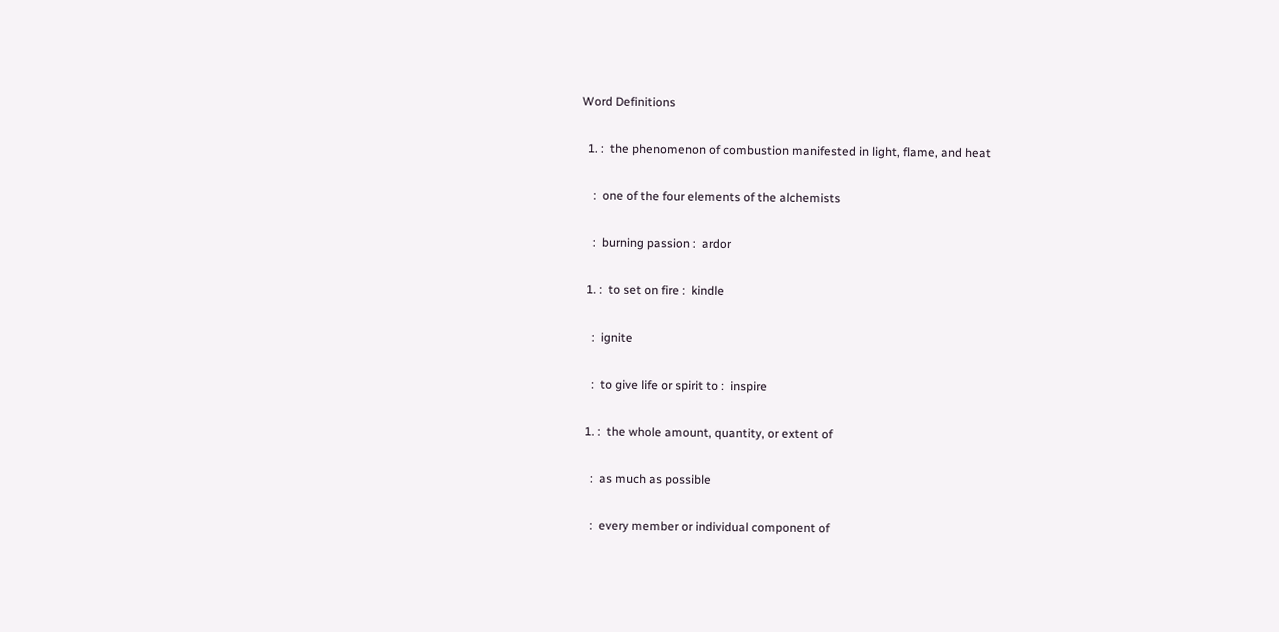Word Definitions

  1. :  the phenomenon of combustion manifested in light, flame, and heat

    :  one of the four elements of the alchemists

    :  burning passion :  ardor

  1. :  to set on fire :  kindle

    :  ignite

    :  to give life or spirit to :  inspire

  1. :  the whole amount, quantity, or extent of

    :  as much as possible

    :  every member or individual component of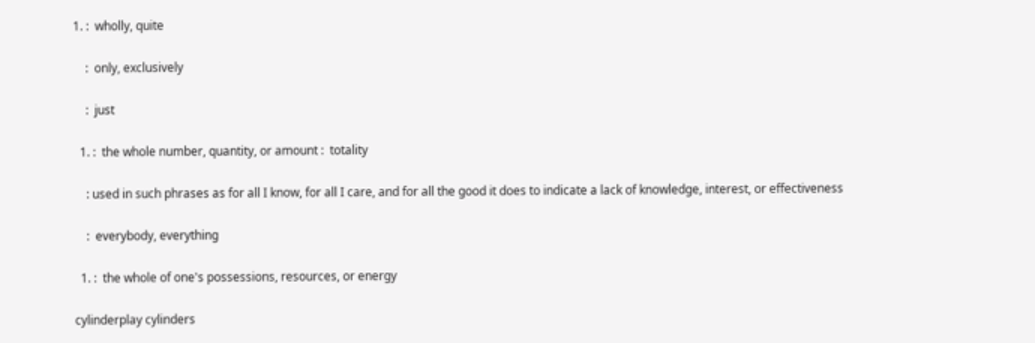1. :  wholly, quite

    :  only, exclusively

    :  just

  1. :  the whole number, quantity, or amount :  totality

    : used in such phrases as for all I know, for all I care, and for all the good it does to indicate a lack of knowledge, interest, or effectiveness

    :  everybody, everything

  1. :  the whole of one's possessions, resources, or energy

cylinderplay cylinders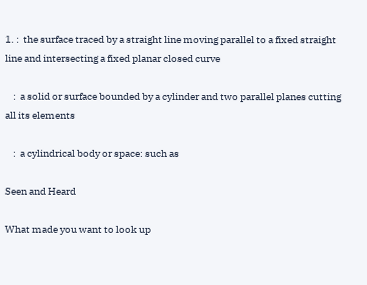1. :  the surface traced by a straight line moving parallel to a fixed straight line and intersecting a fixed planar closed curve

    :  a solid or surface bounded by a cylinder and two parallel planes cutting all its elements

    :  a cylindrical body or space: such as

Seen and Heard

What made you want to look up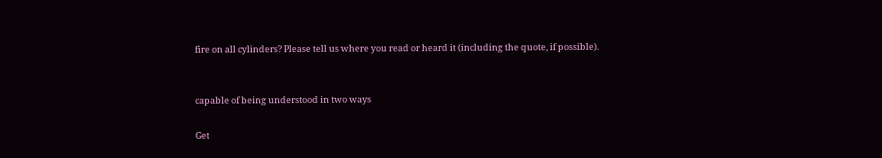fire on all cylinders? Please tell us where you read or heard it (including the quote, if possible).


capable of being understood in two ways

Get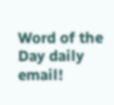Word of the Day daily email!